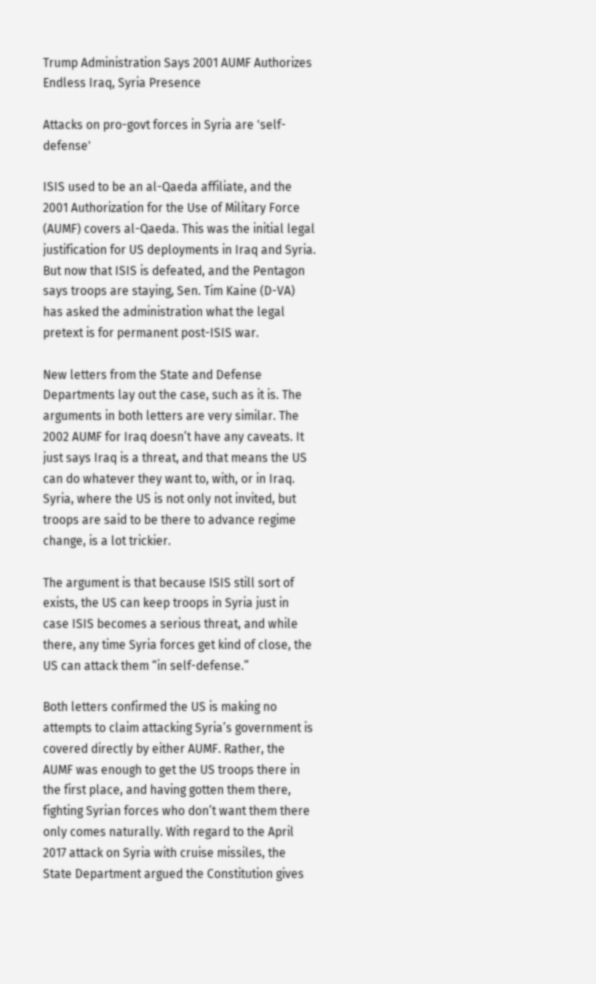Trump Administration Says 2001 AUMF Authorizes Endless Iraq, Syria Presence

Attacks on pro-govt forces in Syria are 'self-defense'

ISIS used to be an al-Qaeda affiliate, and the 2001 Authorization for the Use of Military Force (AUMF) covers al-Qaeda. This was the initial legal justification for US deployments in Iraq and Syria. But now that ISIS is defeated, and the Pentagon says troops are staying, Sen. Tim Kaine (D-VA) has asked the administration what the legal pretext is for permanent post-ISIS war.

New letters from the State and Defense Departments lay out the case, such as it is. The arguments in both letters are very similar. The 2002 AUMF for Iraq doesn’t have any caveats. It just says Iraq is a threat, and that means the US can do whatever they want to, with, or in Iraq. Syria, where the US is not only not invited, but troops are said to be there to advance regime change, is a lot trickier.

The argument is that because ISIS still sort of exists, the US can keep troops in Syria just in case ISIS becomes a serious threat, and while there, any time Syria forces get kind of close, the US can attack them “in self-defense.”

Both letters confirmed the US is making no attempts to claim attacking Syria’s government is covered directly by either AUMF. Rather, the AUMF was enough to get the US troops there in the first place, and having gotten them there, fighting Syrian forces who don’t want them there only comes naturally. With regard to the April 2017 attack on Syria with cruise missiles, the State Department argued the Constitution gives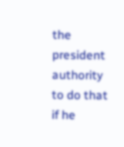the president authority to do that if he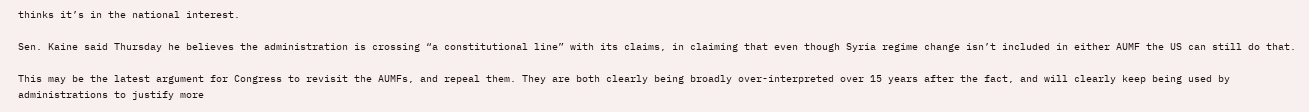thinks it’s in the national interest.

Sen. Kaine said Thursday he believes the administration is crossing “a constitutional line” with its claims, in claiming that even though Syria regime change isn’t included in either AUMF the US can still do that.

This may be the latest argument for Congress to revisit the AUMFs, and repeal them. They are both clearly being broadly over-interpreted over 15 years after the fact, and will clearly keep being used by administrations to justify more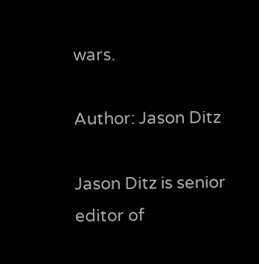wars.

Author: Jason Ditz

Jason Ditz is senior editor of